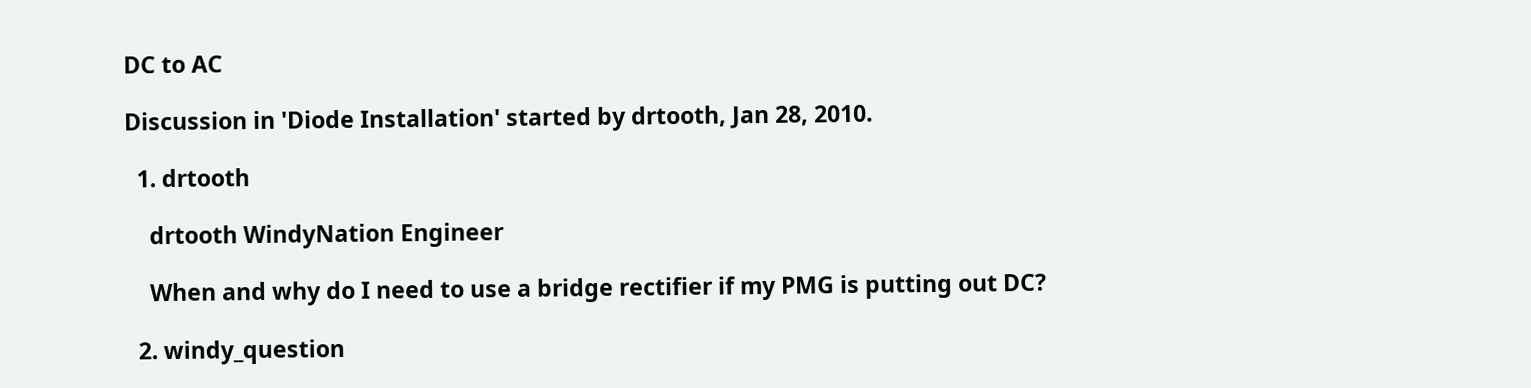DC to AC

Discussion in 'Diode Installation' started by drtooth, Jan 28, 2010.

  1. drtooth

    drtooth WindyNation Engineer

    When and why do I need to use a bridge rectifier if my PMG is putting out DC?

  2. windy_question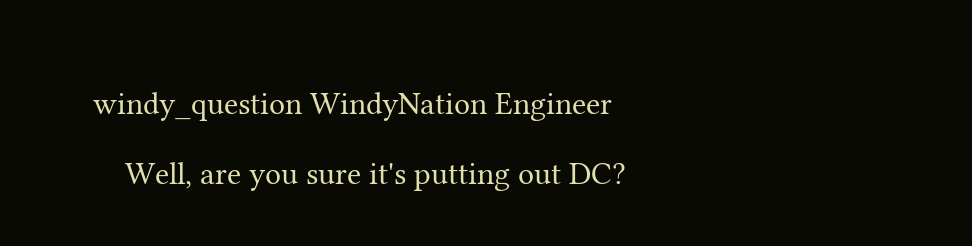windy_question WindyNation Engineer

    Well, are you sure it's putting out DC?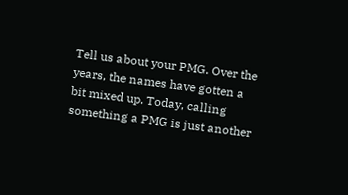Tell us about your PMG. Over the years, the names have gotten a bit mixed up. Today, calling something a PMG is just another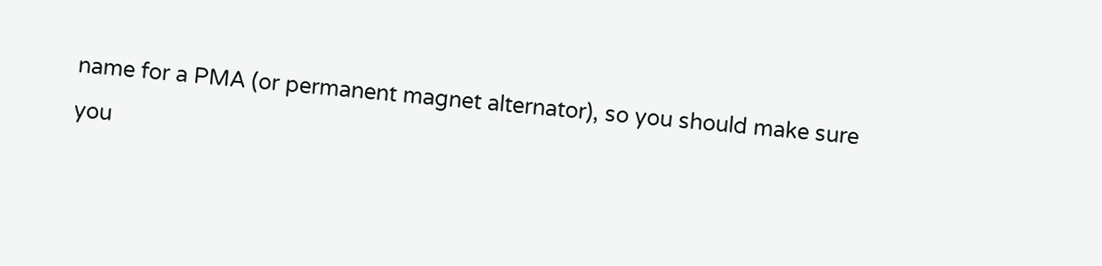name for a PMA (or permanent magnet alternator), so you should make sure you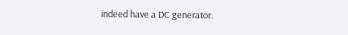indeed have a DC generator.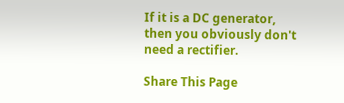If it is a DC generator, then you obviously don't need a rectifier.

Share This Page